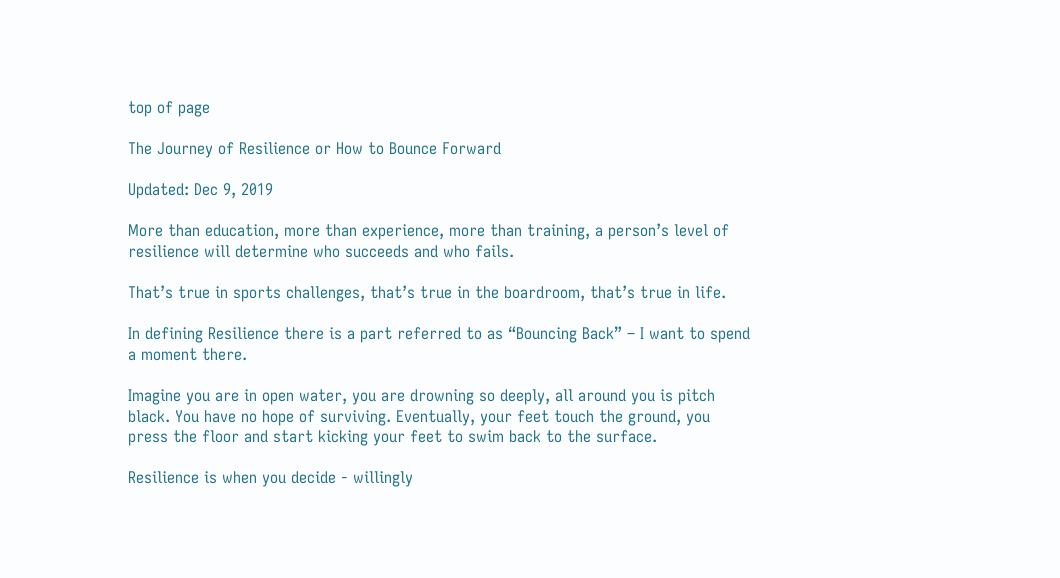top of page

The Journey of Resilience or How to Bounce Forward

Updated: Dec 9, 2019

More than education, more than experience, more than training, a person’s level of resilience will determine who succeeds and who fails.

That’s true in sports challenges, that’s true in the boardroom, that’s true in life.

In defining Resilience there is a part referred to as “Bouncing Back” – I want to spend a moment there.

Imagine you are in open water, you are drowning so deeply, all around you is pitch black. You have no hope of surviving. Eventually, your feet touch the ground, you press the floor and start kicking your feet to swim back to the surface.

Resilience is when you decide - willingly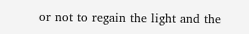or not to regain the light and the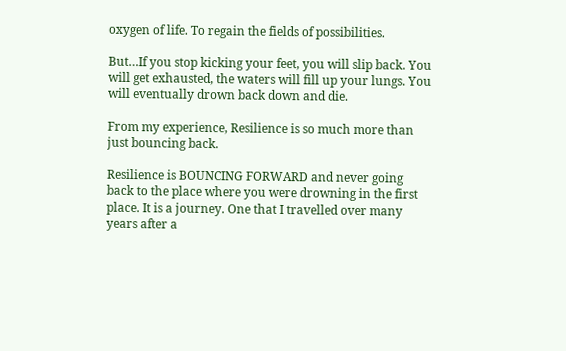oxygen of life. To regain the fields of possibilities.

But…If you stop kicking your feet, you will slip back. You will get exhausted, the waters will fill up your lungs. You will eventually drown back down and die.

From my experience, Resilience is so much more than just bouncing back.

Resilience is BOUNCING FORWARD and never going back to the place where you were drowning in the first place. It is a journey. One that I travelled over many years after a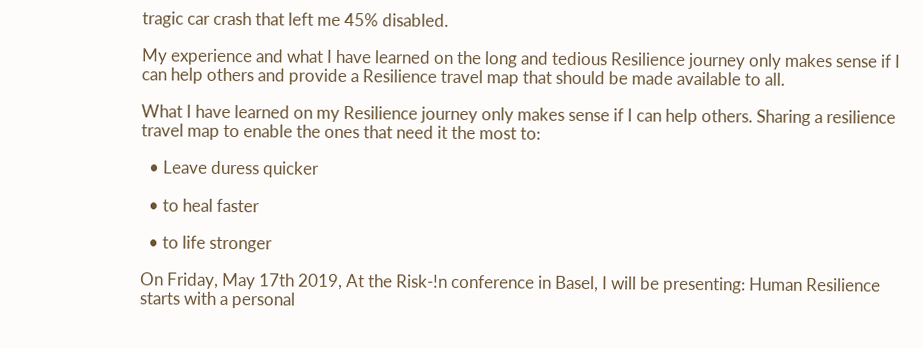tragic car crash that left me 45% disabled.

My experience and what I have learned on the long and tedious Resilience journey only makes sense if I can help others and provide a Resilience travel map that should be made available to all.

What I have learned on my Resilience journey only makes sense if I can help others. Sharing a resilience travel map to enable the ones that need it the most to:

  • Leave duress quicker

  • to heal faster

  • to life stronger

On Friday, May 17th 2019, At the Risk-!n conference in Basel, I will be presenting: Human Resilience starts with a personal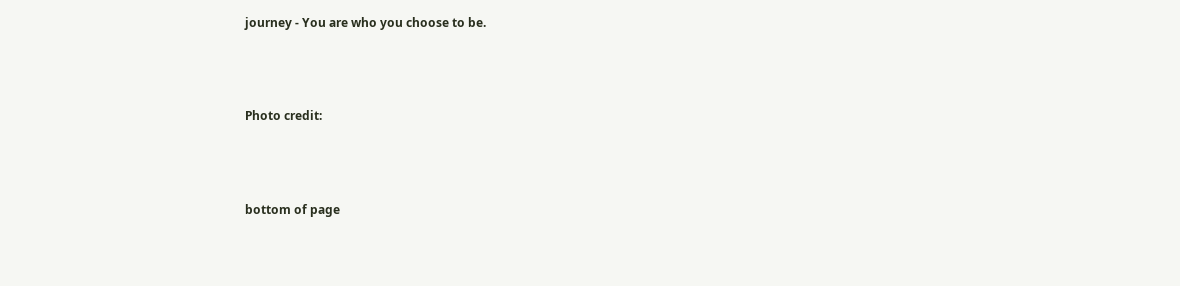journey - You are who you choose to be.



Photo credit:



bottom of page